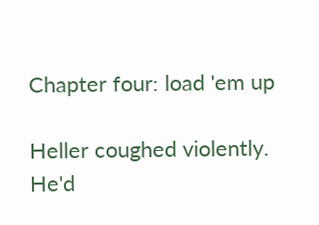Chapter four: load 'em up

Heller coughed violently. He'd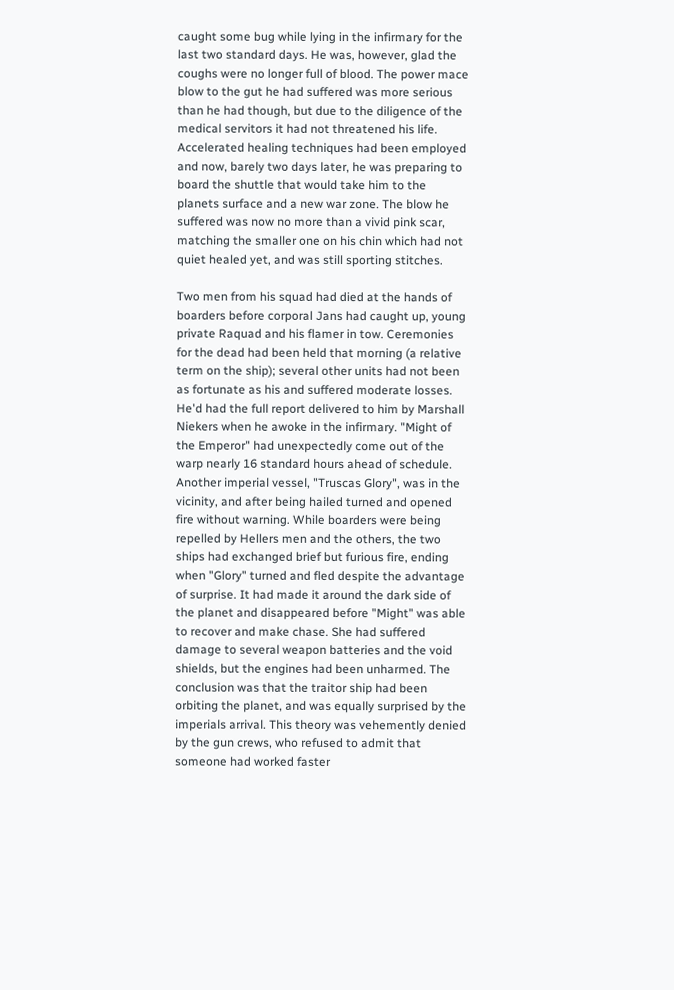caught some bug while lying in the infirmary for the last two standard days. He was, however, glad the coughs were no longer full of blood. The power mace blow to the gut he had suffered was more serious than he had though, but due to the diligence of the medical servitors it had not threatened his life. Accelerated healing techniques had been employed and now, barely two days later, he was preparing to board the shuttle that would take him to the planets surface and a new war zone. The blow he suffered was now no more than a vivid pink scar, matching the smaller one on his chin which had not quiet healed yet, and was still sporting stitches.

Two men from his squad had died at the hands of boarders before corporal Jans had caught up, young private Raquad and his flamer in tow. Ceremonies for the dead had been held that morning (a relative term on the ship); several other units had not been as fortunate as his and suffered moderate losses. He'd had the full report delivered to him by Marshall Niekers when he awoke in the infirmary. "Might of the Emperor" had unexpectedly come out of the warp nearly 16 standard hours ahead of schedule. Another imperial vessel, "Truscas Glory", was in the vicinity, and after being hailed turned and opened fire without warning. While boarders were being repelled by Hellers men and the others, the two ships had exchanged brief but furious fire, ending when "Glory" turned and fled despite the advantage of surprise. It had made it around the dark side of the planet and disappeared before "Might" was able to recover and make chase. She had suffered damage to several weapon batteries and the void shields, but the engines had been unharmed. The conclusion was that the traitor ship had been orbiting the planet, and was equally surprised by the imperials arrival. This theory was vehemently denied by the gun crews, who refused to admit that someone had worked faster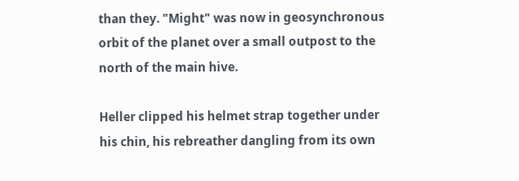than they. "Might" was now in geosynchronous orbit of the planet over a small outpost to the north of the main hive.

Heller clipped his helmet strap together under his chin, his rebreather dangling from its own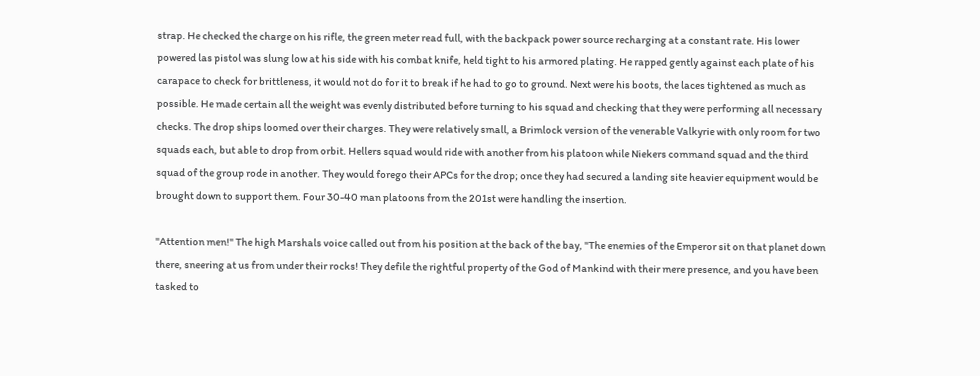strap. He checked the charge on his rifle, the green meter read full, with the backpack power source recharging at a constant rate. His lower powered las pistol was slung low at his side with his combat knife, held tight to his armored plating. He rapped gently against each plate of his carapace to check for brittleness, it would not do for it to break if he had to go to ground. Next were his boots, the laces tightened as much as possible. He made certain all the weight was evenly distributed before turning to his squad and checking that they were performing all necessary checks. The drop ships loomed over their charges. They were relatively small, a Brimlock version of the venerable Valkyrie with only room for two squads each, but able to drop from orbit. Hellers squad would ride with another from his platoon while Niekers command squad and the third squad of the group rode in another. They would forego their APCs for the drop; once they had secured a landing site heavier equipment would be brought down to support them. Four 30-40 man platoons from the 201st were handling the insertion.

"Attention men!" The high Marshals voice called out from his position at the back of the bay, "The enemies of the Emperor sit on that planet down there, sneering at us from under their rocks! They defile the rightful property of the God of Mankind with their mere presence, and you have been tasked to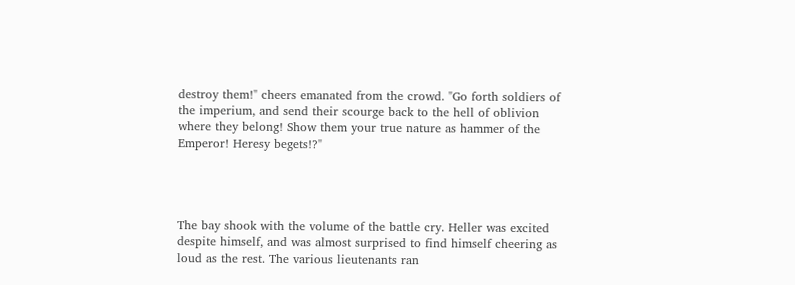destroy them!" cheers emanated from the crowd. "Go forth soldiers of the imperium, and send their scourge back to the hell of oblivion where they belong! Show them your true nature as hammer of the Emperor! Heresy begets!?"




The bay shook with the volume of the battle cry. Heller was excited despite himself, and was almost surprised to find himself cheering as loud as the rest. The various lieutenants ran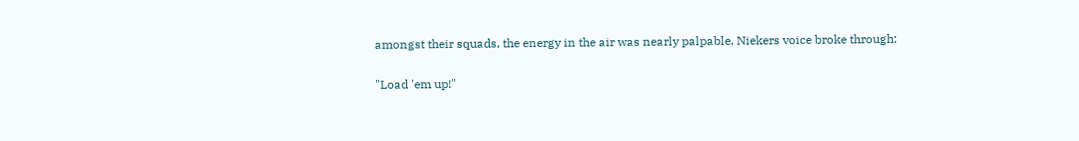amongst their squads, the energy in the air was nearly palpable. Niekers voice broke through:

"Load 'em up!"